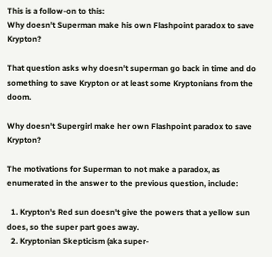This is a follow-on to this:
Why doesn't Superman make his own Flashpoint paradox to save Krypton?

That question asks why doesn't superman go back in time and do something to save Krypton or at least some Kryptonians from the doom.

Why doesn't Supergirl make her own Flashpoint paradox to save Krypton?

The motivations for Superman to not make a paradox, as enumerated in the answer to the previous question, include:

  1. Krypton's Red sun doesn't give the powers that a yellow sun does, so the super part goes away.
  2. Kryptonian Skepticism (aka super-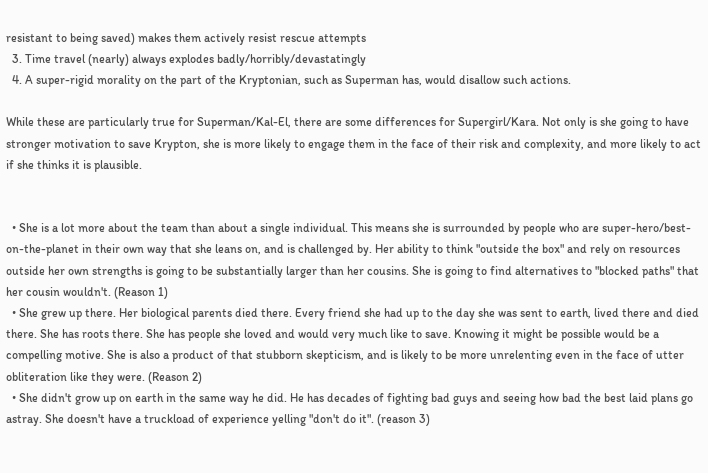resistant to being saved) makes them actively resist rescue attempts
  3. Time travel (nearly) always explodes badly/horribly/devastatingly
  4. A super-rigid morality on the part of the Kryptonian, such as Superman has, would disallow such actions.

While these are particularly true for Superman/Kal-El, there are some differences for Supergirl/Kara. Not only is she going to have stronger motivation to save Krypton, she is more likely to engage them in the face of their risk and complexity, and more likely to act if she thinks it is plausible.


  • She is a lot more about the team than about a single individual. This means she is surrounded by people who are super-hero/best-on-the-planet in their own way that she leans on, and is challenged by. Her ability to think "outside the box" and rely on resources outside her own strengths is going to be substantially larger than her cousins. She is going to find alternatives to "blocked paths" that her cousin wouldn't. (Reason 1)
  • She grew up there. Her biological parents died there. Every friend she had up to the day she was sent to earth, lived there and died there. She has roots there. She has people she loved and would very much like to save. Knowing it might be possible would be a compelling motive. She is also a product of that stubborn skepticism, and is likely to be more unrelenting even in the face of utter obliteration like they were. (Reason 2)
  • She didn't grow up on earth in the same way he did. He has decades of fighting bad guys and seeing how bad the best laid plans go astray. She doesn't have a truckload of experience yelling "don't do it". (reason 3)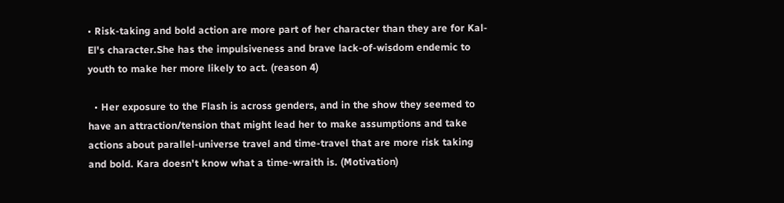• Risk-taking and bold action are more part of her character than they are for Kal-El's character.She has the impulsiveness and brave lack-of-wisdom endemic to youth to make her more likely to act. (reason 4)

  • Her exposure to the Flash is across genders, and in the show they seemed to have an attraction/tension that might lead her to make assumptions and take actions about parallel-universe travel and time-travel that are more risk taking and bold. Kara doesn't know what a time-wraith is. (Motivation)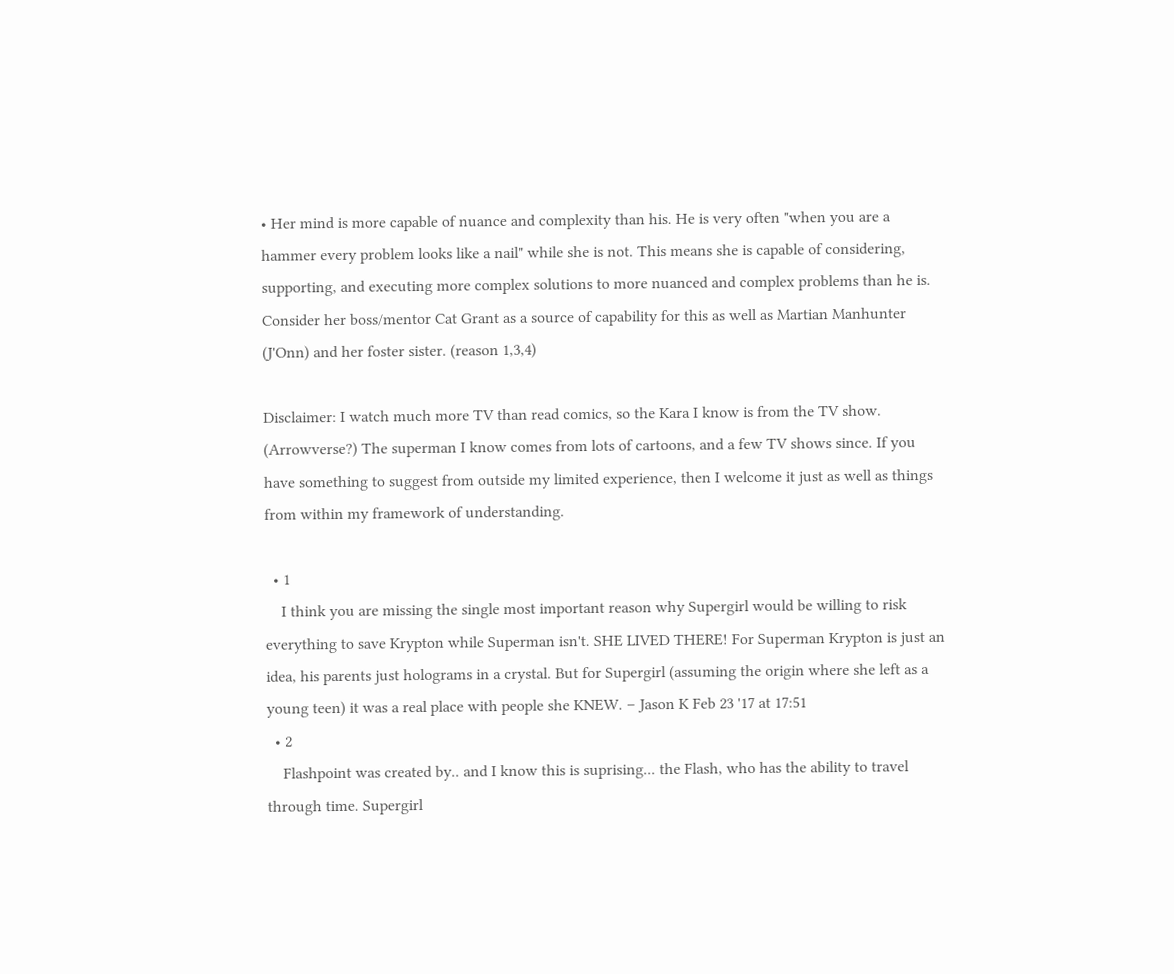• Her mind is more capable of nuance and complexity than his. He is very often "when you are a hammer every problem looks like a nail" while she is not. This means she is capable of considering, supporting, and executing more complex solutions to more nuanced and complex problems than he is. Consider her boss/mentor Cat Grant as a source of capability for this as well as Martian Manhunter (J'Onn) and her foster sister. (reason 1,3,4)

Disclaimer: I watch much more TV than read comics, so the Kara I know is from the TV show. (Arrowverse?) The superman I know comes from lots of cartoons, and a few TV shows since. If you have something to suggest from outside my limited experience, then I welcome it just as well as things from within my framework of understanding.

  • 1
    I think you are missing the single most important reason why Supergirl would be willing to risk everything to save Krypton while Superman isn't. SHE LIVED THERE! For Superman Krypton is just an idea, his parents just holograms in a crystal. But for Supergirl (assuming the origin where she left as a young teen) it was a real place with people she KNEW. – Jason K Feb 23 '17 at 17:51
  • 2
    Flashpoint was created by.. and I know this is suprising... the Flash, who has the ability to travel through time. Supergirl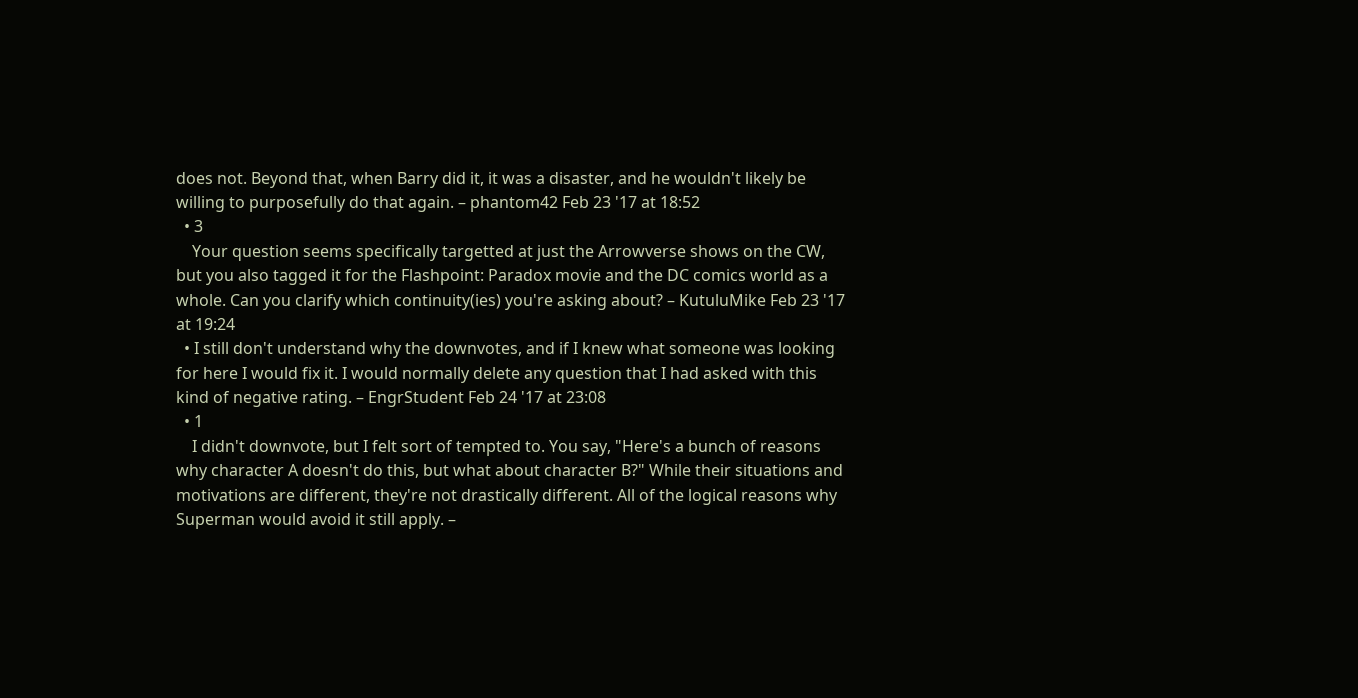does not. Beyond that, when Barry did it, it was a disaster, and he wouldn't likely be willing to purposefully do that again. – phantom42 Feb 23 '17 at 18:52
  • 3
    Your question seems specifically targetted at just the Arrowverse shows on the CW, but you also tagged it for the Flashpoint: Paradox movie and the DC comics world as a whole. Can you clarify which continuity(ies) you're asking about? – KutuluMike Feb 23 '17 at 19:24
  • I still don't understand why the downvotes, and if I knew what someone was looking for here I would fix it. I would normally delete any question that I had asked with this kind of negative rating. – EngrStudent Feb 24 '17 at 23:08
  • 1
    I didn't downvote, but I felt sort of tempted to. You say, "Here's a bunch of reasons why character A doesn't do this, but what about character B?" While their situations and motivations are different, they're not drastically different. All of the logical reasons why Superman would avoid it still apply. –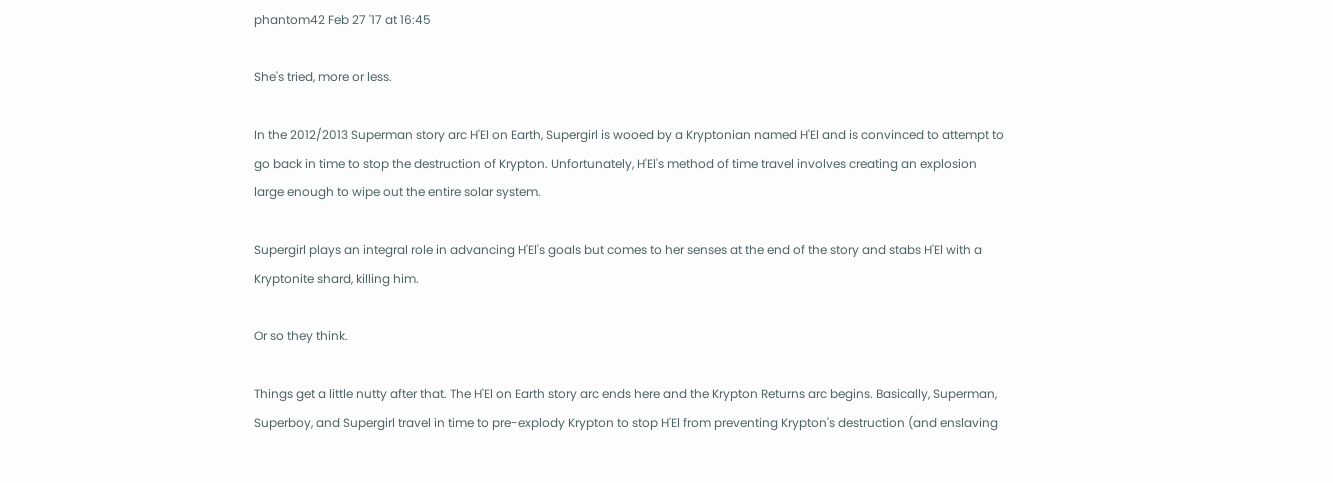phantom42 Feb 27 '17 at 16:45

She's tried, more or less.

In the 2012/2013 Superman story arc H'El on Earth, Supergirl is wooed by a Kryptonian named H'El and is convinced to attempt to go back in time to stop the destruction of Krypton. Unfortunately, H'El's method of time travel involves creating an explosion large enough to wipe out the entire solar system.

Supergirl plays an integral role in advancing H'El's goals but comes to her senses at the end of the story and stabs H'El with a Kryptonite shard, killing him.

Or so they think.

Things get a little nutty after that. The H'El on Earth story arc ends here and the Krypton Returns arc begins. Basically, Superman, Superboy, and Supergirl travel in time to pre-explody Krypton to stop H'El from preventing Krypton's destruction (and enslaving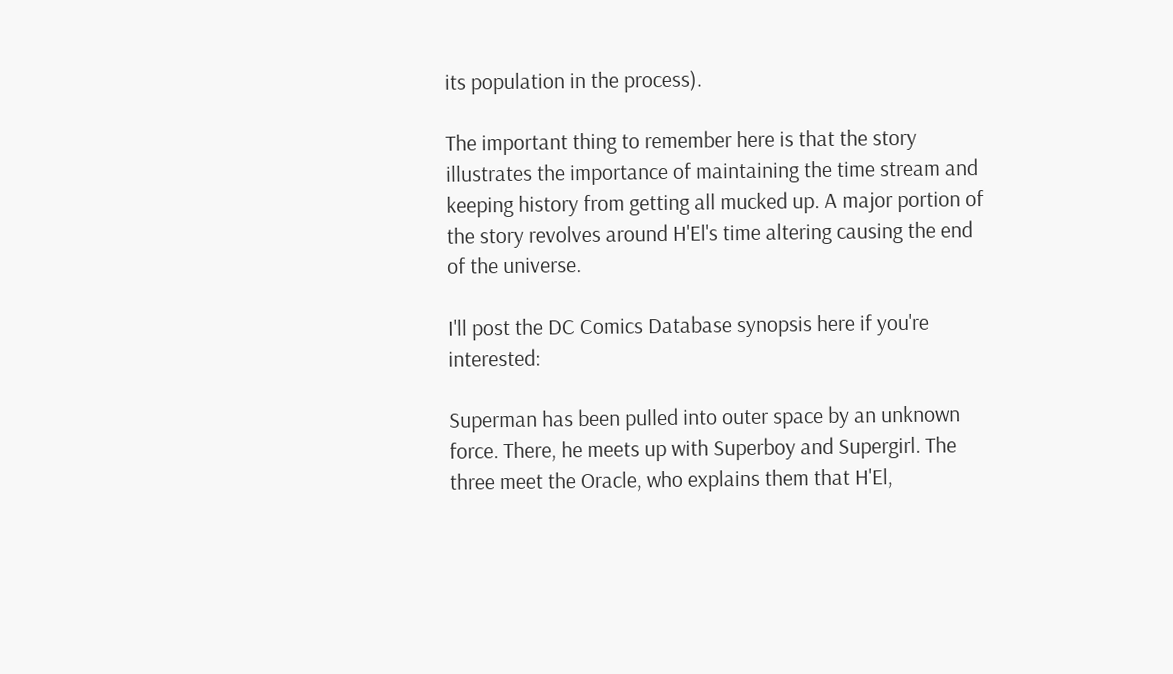its population in the process).

The important thing to remember here is that the story illustrates the importance of maintaining the time stream and keeping history from getting all mucked up. A major portion of the story revolves around H'El's time altering causing the end of the universe.

I'll post the DC Comics Database synopsis here if you're interested:

Superman has been pulled into outer space by an unknown force. There, he meets up with Superboy and Supergirl. The three meet the Oracle, who explains them that H'El,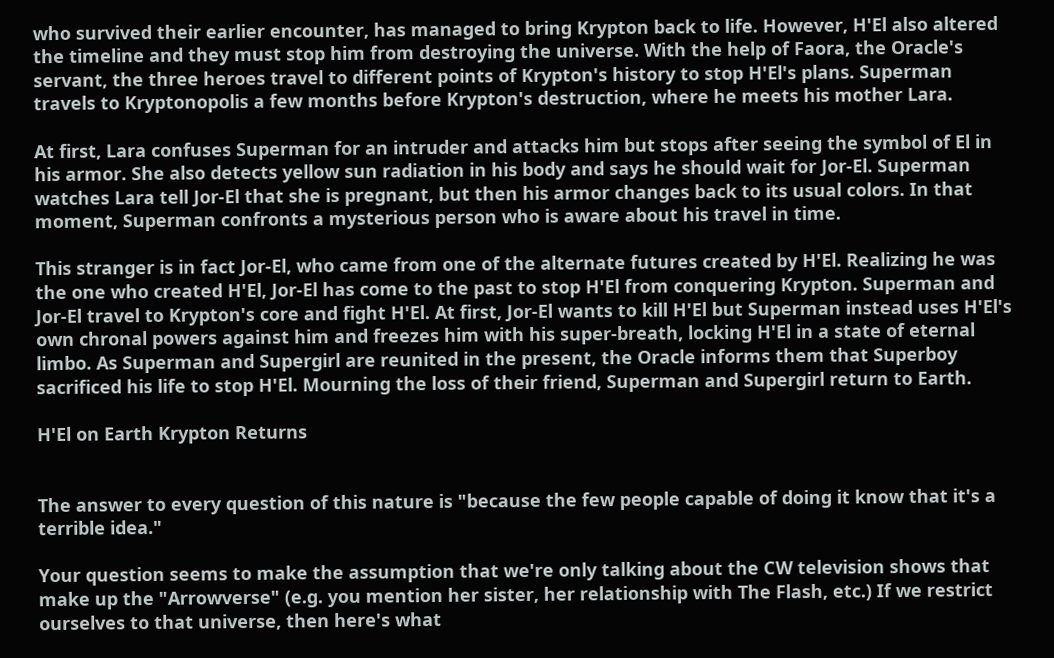who survived their earlier encounter, has managed to bring Krypton back to life. However, H'El also altered the timeline and they must stop him from destroying the universe. With the help of Faora, the Oracle's servant, the three heroes travel to different points of Krypton's history to stop H'El's plans. Superman travels to Kryptonopolis a few months before Krypton's destruction, where he meets his mother Lara.

At first, Lara confuses Superman for an intruder and attacks him but stops after seeing the symbol of El in his armor. She also detects yellow sun radiation in his body and says he should wait for Jor-El. Superman watches Lara tell Jor-El that she is pregnant, but then his armor changes back to its usual colors. In that moment, Superman confronts a mysterious person who is aware about his travel in time.

This stranger is in fact Jor-El, who came from one of the alternate futures created by H'El. Realizing he was the one who created H'El, Jor-El has come to the past to stop H'El from conquering Krypton. Superman and Jor-El travel to Krypton's core and fight H'El. At first, Jor-El wants to kill H'El but Superman instead uses H'El's own chronal powers against him and freezes him with his super-breath, locking H'El in a state of eternal limbo. As Superman and Supergirl are reunited in the present, the Oracle informs them that Superboy sacrificed his life to stop H'El. Mourning the loss of their friend, Superman and Supergirl return to Earth.

H'El on Earth Krypton Returns


The answer to every question of this nature is "because the few people capable of doing it know that it's a terrible idea."

Your question seems to make the assumption that we're only talking about the CW television shows that make up the "Arrowverse" (e.g. you mention her sister, her relationship with The Flash, etc.) If we restrict ourselves to that universe, then here's what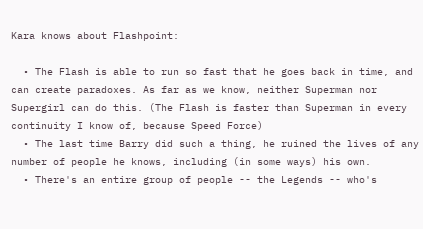Kara knows about Flashpoint:

  • The Flash is able to run so fast that he goes back in time, and can create paradoxes. As far as we know, neither Superman nor Supergirl can do this. (The Flash is faster than Superman in every continuity I know of, because Speed Force)
  • The last time Barry did such a thing, he ruined the lives of any number of people he knows, including (in some ways) his own.
  • There's an entire group of people -- the Legends -- who's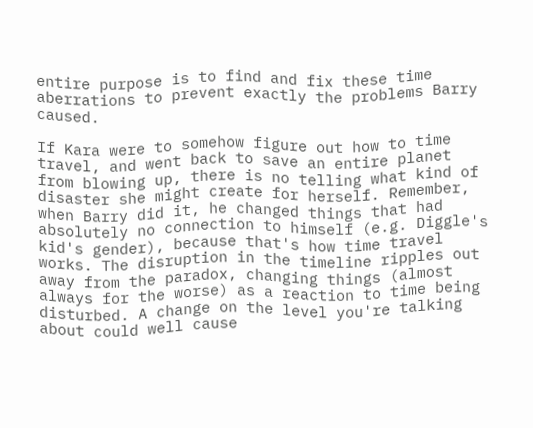entire purpose is to find and fix these time aberrations to prevent exactly the problems Barry caused.

If Kara were to somehow figure out how to time travel, and went back to save an entire planet from blowing up, there is no telling what kind of disaster she might create for herself. Remember, when Barry did it, he changed things that had absolutely no connection to himself (e.g. Diggle's kid's gender), because that's how time travel works. The disruption in the timeline ripples out away from the paradox, changing things (almost always for the worse) as a reaction to time being disturbed. A change on the level you're talking about could well cause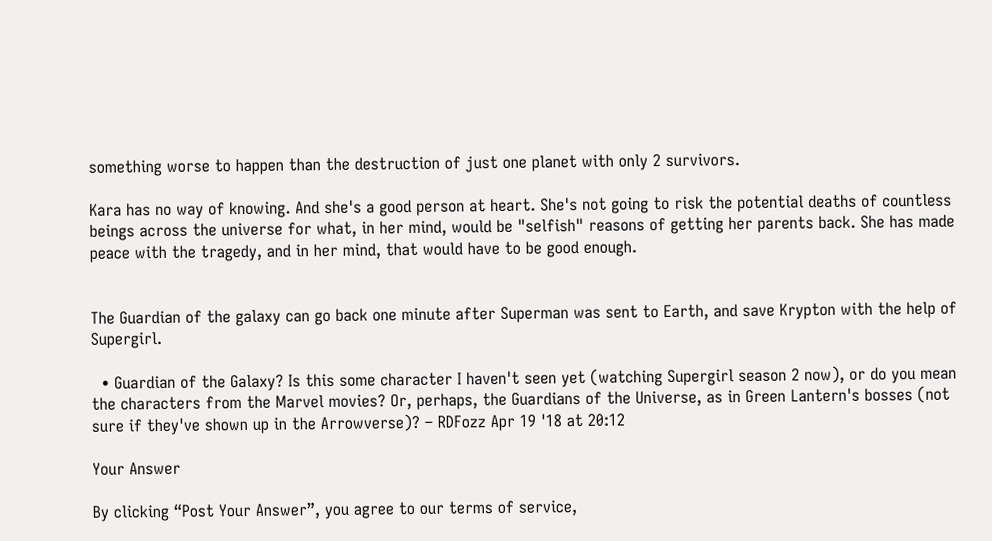something worse to happen than the destruction of just one planet with only 2 survivors.

Kara has no way of knowing. And she's a good person at heart. She's not going to risk the potential deaths of countless beings across the universe for what, in her mind, would be "selfish" reasons of getting her parents back. She has made peace with the tragedy, and in her mind, that would have to be good enough.


The Guardian of the galaxy can go back one minute after Superman was sent to Earth, and save Krypton with the help of Supergirl.

  • Guardian of the Galaxy? Is this some character I haven't seen yet (watching Supergirl season 2 now), or do you mean the characters from the Marvel movies? Or, perhaps, the Guardians of the Universe, as in Green Lantern's bosses (not sure if they've shown up in the Arrowverse)? – RDFozz Apr 19 '18 at 20:12

Your Answer

By clicking “Post Your Answer”, you agree to our terms of service,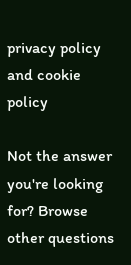privacy policy and cookie policy

Not the answer you're looking for? Browse other questions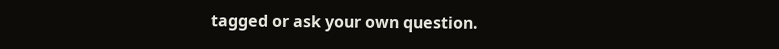tagged or ask your own question.